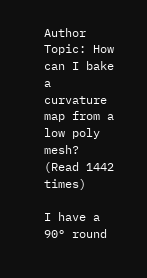Author Topic: How can I bake a curvature map from a low poly mesh?  (Read 1442 times)

I have a 90° round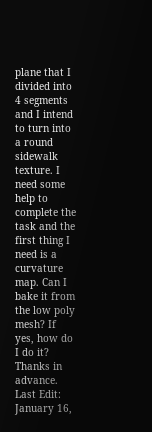plane that I divided into 4 segments and I intend to turn into a round sidewalk texture. I need some help to complete the task and the first thing I need is a curvature map. Can I bake it from the low poly mesh? If yes, how do I do it? Thanks in advance.
Last Edit: January 16,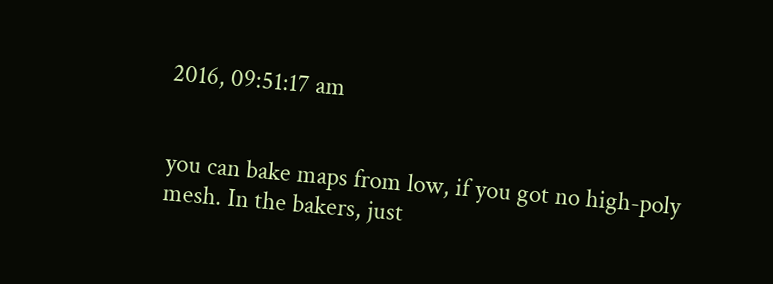2016, 09:51:17 am


you can bake maps from low, if you got no high-poly mesh. In the bakers, just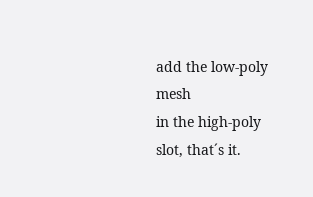add the low-poly mesh
in the high-poly slot, that´s it.